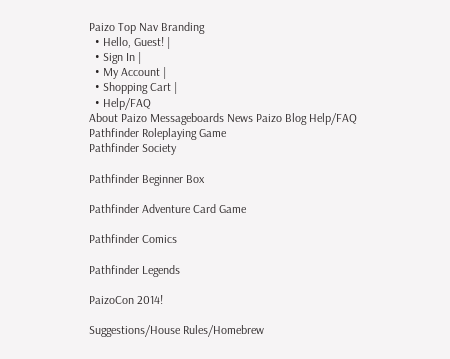Paizo Top Nav Branding
  • Hello, Guest! |
  • Sign In |
  • My Account |
  • Shopping Cart |
  • Help/FAQ
About Paizo Messageboards News Paizo Blog Help/FAQ
Pathfinder Roleplaying Game
Pathfinder Society

Pathfinder Beginner Box

Pathfinder Adventure Card Game

Pathfinder Comics

Pathfinder Legends

PaizoCon 2014!

Suggestions/House Rules/Homebrew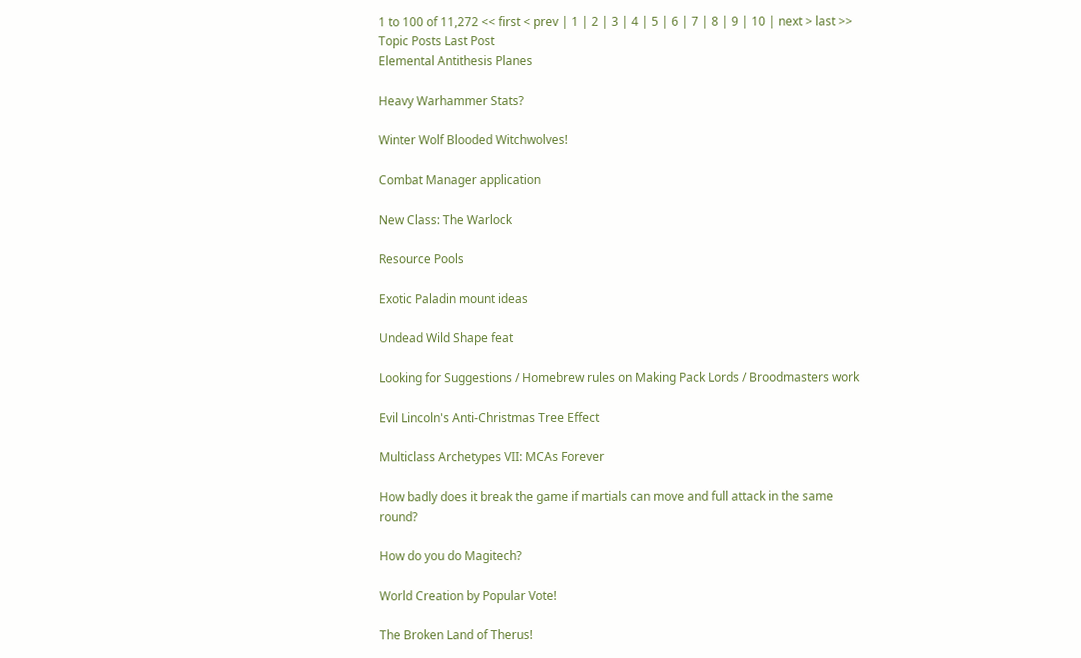1 to 100 of 11,272 << first < prev | 1 | 2 | 3 | 4 | 5 | 6 | 7 | 8 | 9 | 10 | next > last >>
Topic Posts Last Post
Elemental Antithesis Planes

Heavy Warhammer Stats?

Winter Wolf Blooded Witchwolves!

Combat Manager application

New Class: The Warlock

Resource Pools

Exotic Paladin mount ideas

Undead Wild Shape feat

Looking for Suggestions / Homebrew rules on Making Pack Lords / Broodmasters work

Evil Lincoln's Anti-Christmas Tree Effect

Multiclass Archetypes VII: MCAs Forever

How badly does it break the game if martials can move and full attack in the same round?

How do you do Magitech?

World Creation by Popular Vote!

The Broken Land of Therus!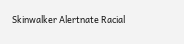Skinwalker Alertnate Racial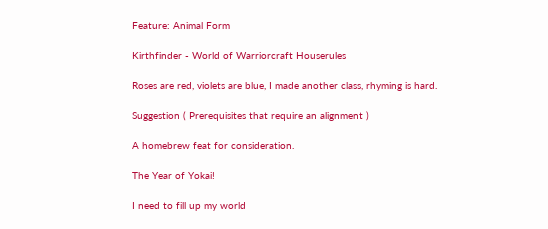Feature: Animal Form

Kirthfinder - World of Warriorcraft Houserules

Roses are red, violets are blue, I made another class, rhyming is hard.

Suggestion ( Prerequisites that require an alignment )

A homebrew feat for consideration.

The Year of Yokai!

I need to fill up my world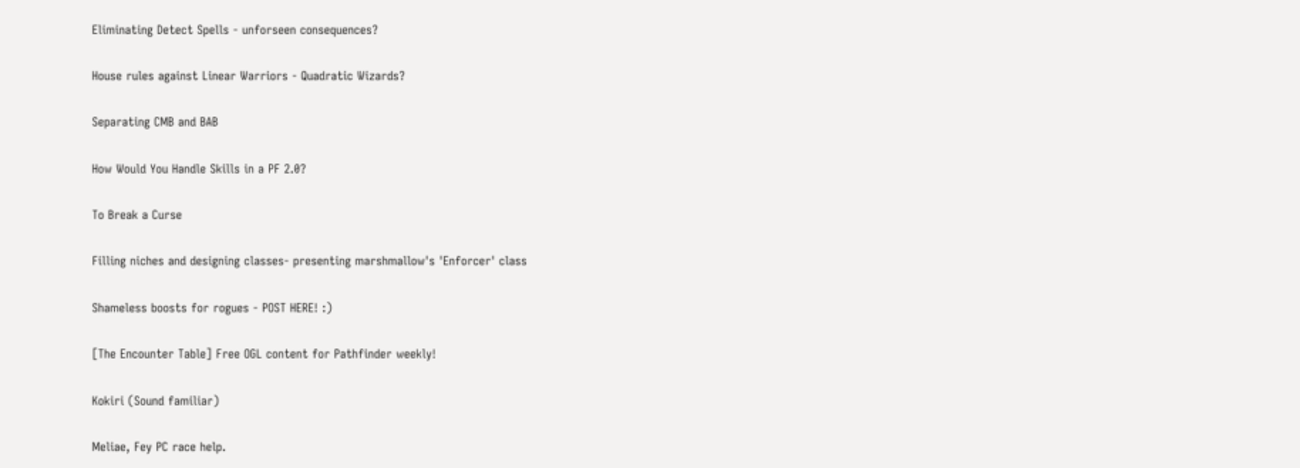Eliminating Detect Spells - unforseen consequences?

House rules against Linear Warriors - Quadratic Wizards?

Separating CMB and BAB

How Would You Handle Skills in a PF 2.0?

To Break a Curse

Filling niches and designing classes- presenting marshmallow's 'Enforcer' class

Shameless boosts for rogues - POST HERE! :)

[The Encounter Table] Free OGL content for Pathfinder weekly!

Kokiri (Sound familiar)

Meliae, Fey PC race help.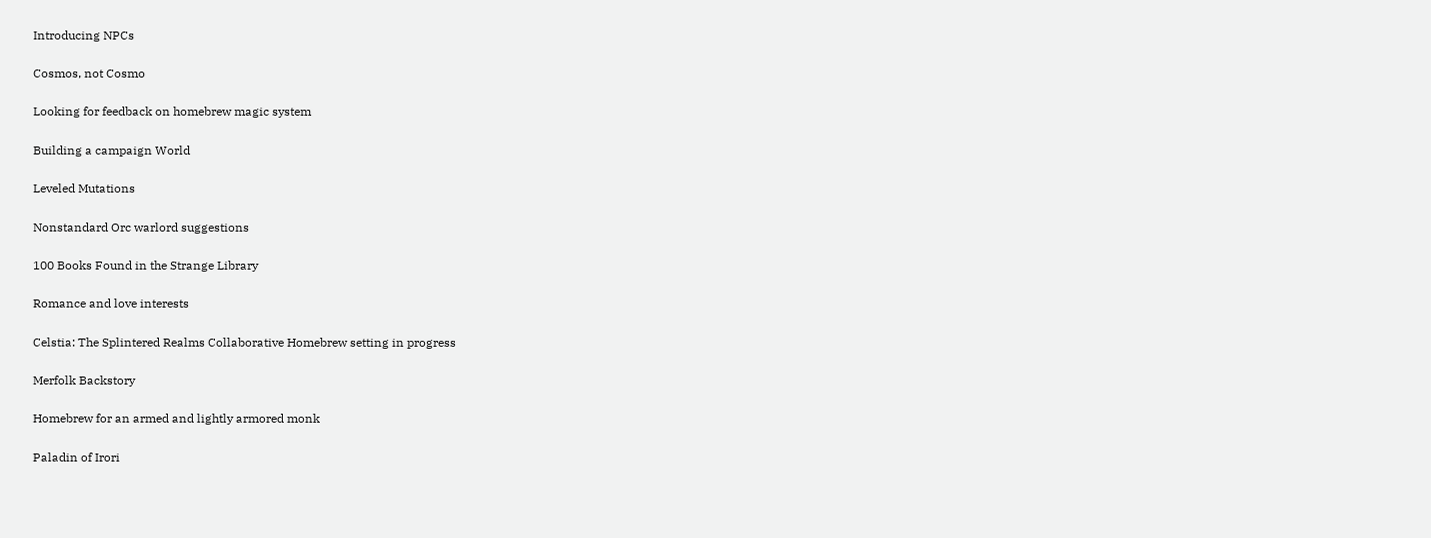Introducing NPCs

Cosmos, not Cosmo

Looking for feedback on homebrew magic system

Building a campaign World

Leveled Mutations

Nonstandard Orc warlord suggestions

100 Books Found in the Strange Library

Romance and love interests

Celstia: The Splintered Realms Collaborative Homebrew setting in progress

Merfolk Backstory

Homebrew for an armed and lightly armored monk

Paladin of Irori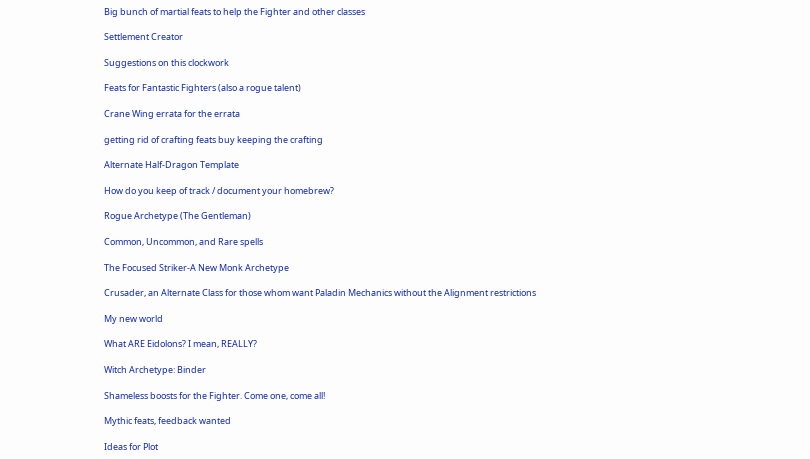Big bunch of martial feats to help the Fighter and other classes

Settlement Creator

Suggestions on this clockwork

Feats for Fantastic Fighters (also a rogue talent)

Crane Wing errata for the errata

getting rid of crafting feats buy keeping the crafting

Alternate Half-Dragon Template

How do you keep of track / document your homebrew?

Rogue Archetype (The Gentleman)

Common, Uncommon, and Rare spells

The Focused Striker-A New Monk Archetype

Crusader, an Alternate Class for those whom want Paladin Mechanics without the Alignment restrictions

My new world

What ARE Eidolons? I mean, REALLY?

Witch Archetype: Binder

Shameless boosts for the Fighter. Come one, come all!

Mythic feats, feedback wanted

Ideas for Plot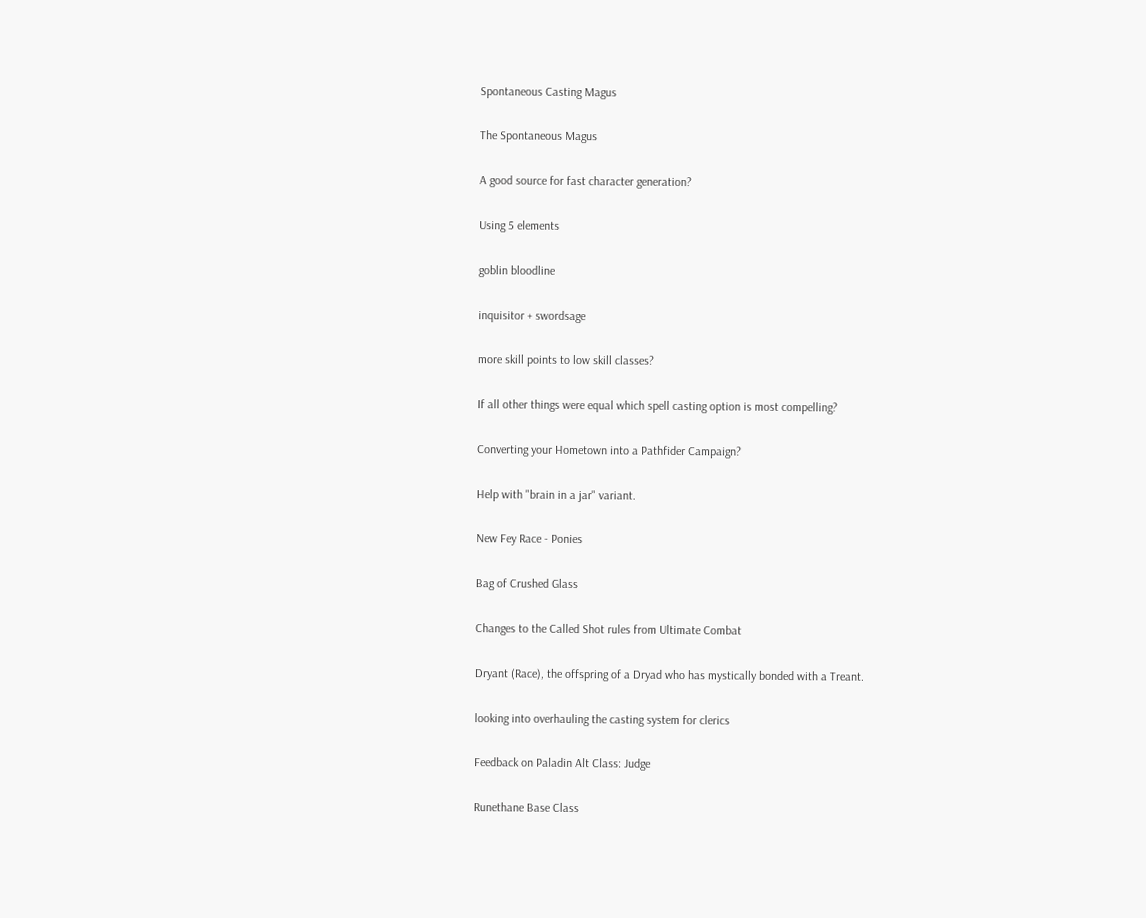Spontaneous Casting Magus

The Spontaneous Magus

A good source for fast character generation?

Using 5 elements

goblin bloodline

inquisitor + swordsage

more skill points to low skill classes?

If all other things were equal which spell casting option is most compelling?

Converting your Hometown into a Pathfider Campaign?

Help with "brain in a jar" variant.

New Fey Race - Ponies

Bag of Crushed Glass

Changes to the Called Shot rules from Ultimate Combat

Dryant (Race), the offspring of a Dryad who has mystically bonded with a Treant.

looking into overhauling the casting system for clerics

Feedback on Paladin Alt Class: Judge

Runethane Base Class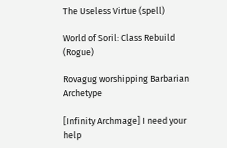The Useless Virtue (spell)

World of Soril: Class Rebuild (Rogue)

Rovagug worshipping Barbarian Archetype

[Infinity Archmage] I need your help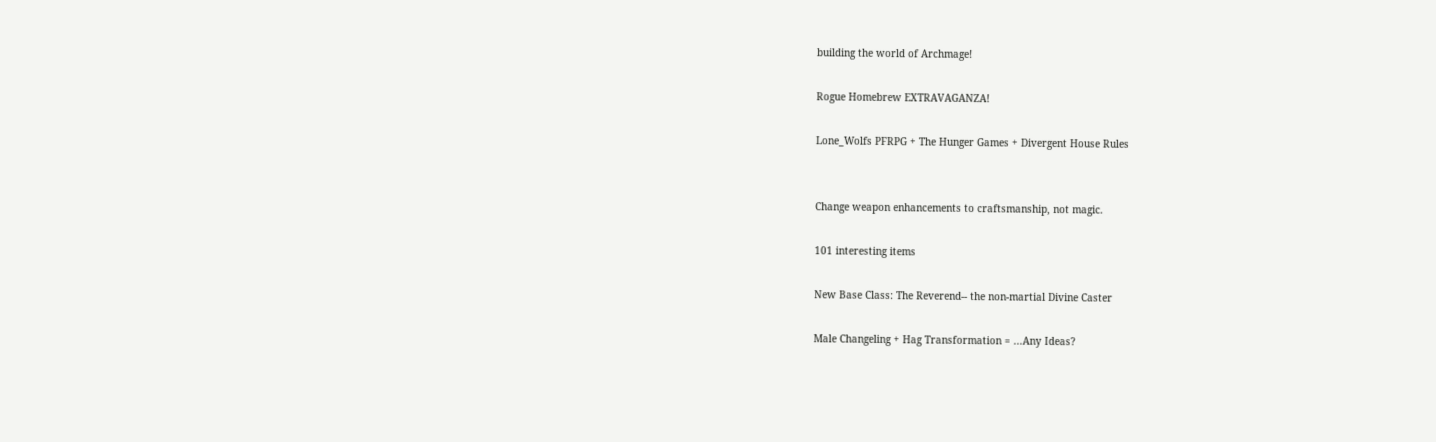building the world of Archmage!

Rogue Homebrew EXTRAVAGANZA!

Lone_Wolfs PFRPG + The Hunger Games + Divergent House Rules


Change weapon enhancements to craftsmanship, not magic.

101 interesting items

New Base Class: The Reverend-- the non-martial Divine Caster

Male Changeling + Hag Transformation = ...Any Ideas?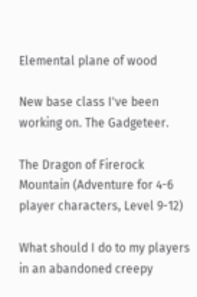Elemental plane of wood

New base class I've been working on. The Gadgeteer.

The Dragon of Firerock Mountain (Adventure for 4-6 player characters, Level 9-12)

What should I do to my players in an abandoned creepy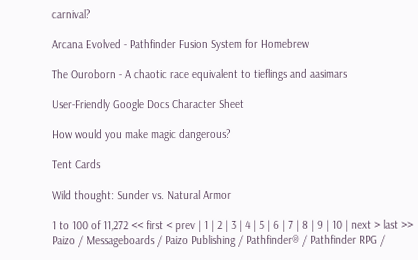carnival?

Arcana Evolved - Pathfinder Fusion System for Homebrew

The Ouroborn - A chaotic race equivalent to tieflings and aasimars

User-Friendly Google Docs Character Sheet

How would you make magic dangerous?

Tent Cards

Wild thought: Sunder vs. Natural Armor

1 to 100 of 11,272 << first < prev | 1 | 2 | 3 | 4 | 5 | 6 | 7 | 8 | 9 | 10 | next > last >>
Paizo / Messageboards / Paizo Publishing / Pathfinder® / Pathfinder RPG /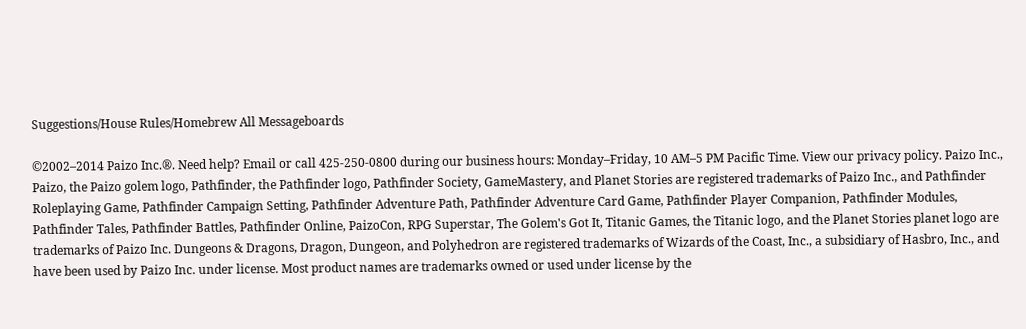Suggestions/House Rules/Homebrew All Messageboards

©2002–2014 Paizo Inc.®. Need help? Email or call 425-250-0800 during our business hours: Monday–Friday, 10 AM–5 PM Pacific Time. View our privacy policy. Paizo Inc., Paizo, the Paizo golem logo, Pathfinder, the Pathfinder logo, Pathfinder Society, GameMastery, and Planet Stories are registered trademarks of Paizo Inc., and Pathfinder Roleplaying Game, Pathfinder Campaign Setting, Pathfinder Adventure Path, Pathfinder Adventure Card Game, Pathfinder Player Companion, Pathfinder Modules, Pathfinder Tales, Pathfinder Battles, Pathfinder Online, PaizoCon, RPG Superstar, The Golem's Got It, Titanic Games, the Titanic logo, and the Planet Stories planet logo are trademarks of Paizo Inc. Dungeons & Dragons, Dragon, Dungeon, and Polyhedron are registered trademarks of Wizards of the Coast, Inc., a subsidiary of Hasbro, Inc., and have been used by Paizo Inc. under license. Most product names are trademarks owned or used under license by the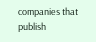companies that publish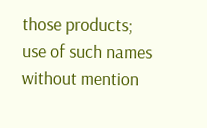those products; use of such names without mention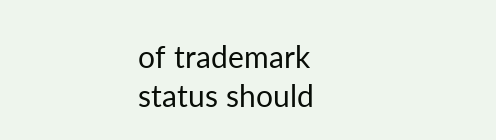of trademark status should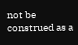not be construed as a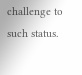challenge to such status.